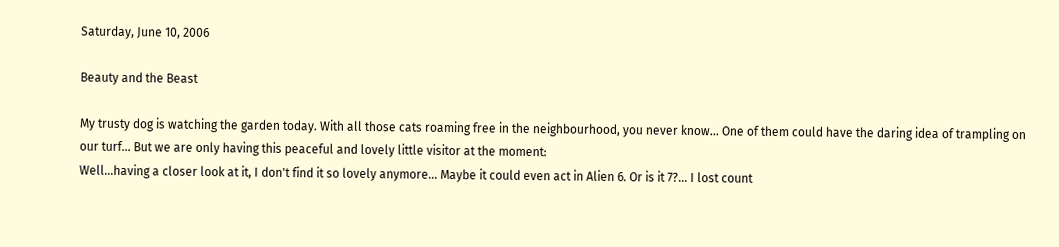Saturday, June 10, 2006

Beauty and the Beast

My trusty dog is watching the garden today. With all those cats roaming free in the neighbourhood, you never know... One of them could have the daring idea of trampling on our turf... But we are only having this peaceful and lovely little visitor at the moment:
Well...having a closer look at it, I don't find it so lovely anymore... Maybe it could even act in Alien 6. Or is it 7?... I lost count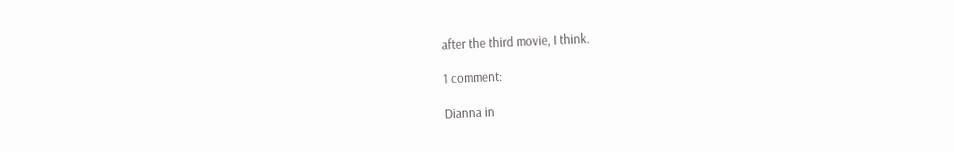after the third movie, I think.

1 comment:

Dianna in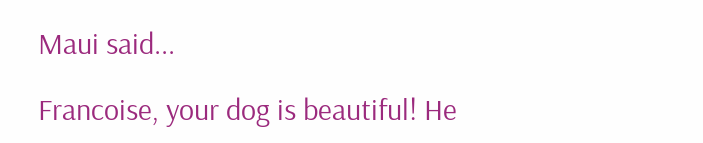Maui said...

Francoise, your dog is beautiful! He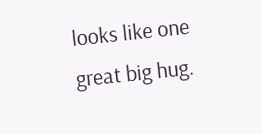looks like one great big hug.